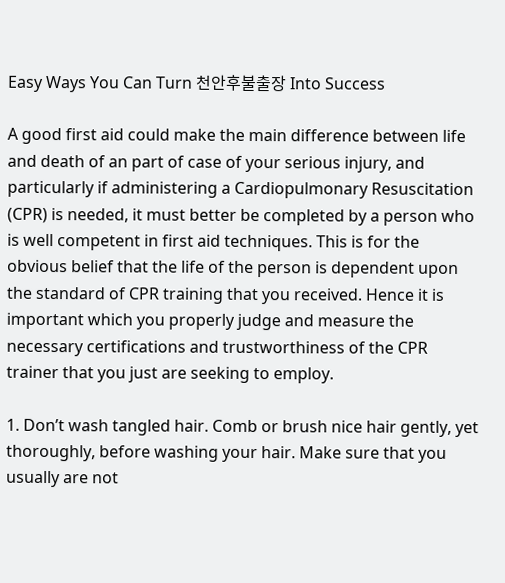Easy Ways You Can Turn 천안후불출장 Into Success

A good first aid could make the main difference between life and death of an part of case of your serious injury, and particularly if administering a Cardiopulmonary Resuscitation (CPR) is needed, it must better be completed by a person who is well competent in first aid techniques. This is for the obvious belief that the life of the person is dependent upon the standard of CPR training that you received. Hence it is important which you properly judge and measure the necessary certifications and trustworthiness of the CPR trainer that you just are seeking to employ.

1. Don’t wash tangled hair. Comb or brush nice hair gently, yet thoroughly, before washing your hair. Make sure that you usually are not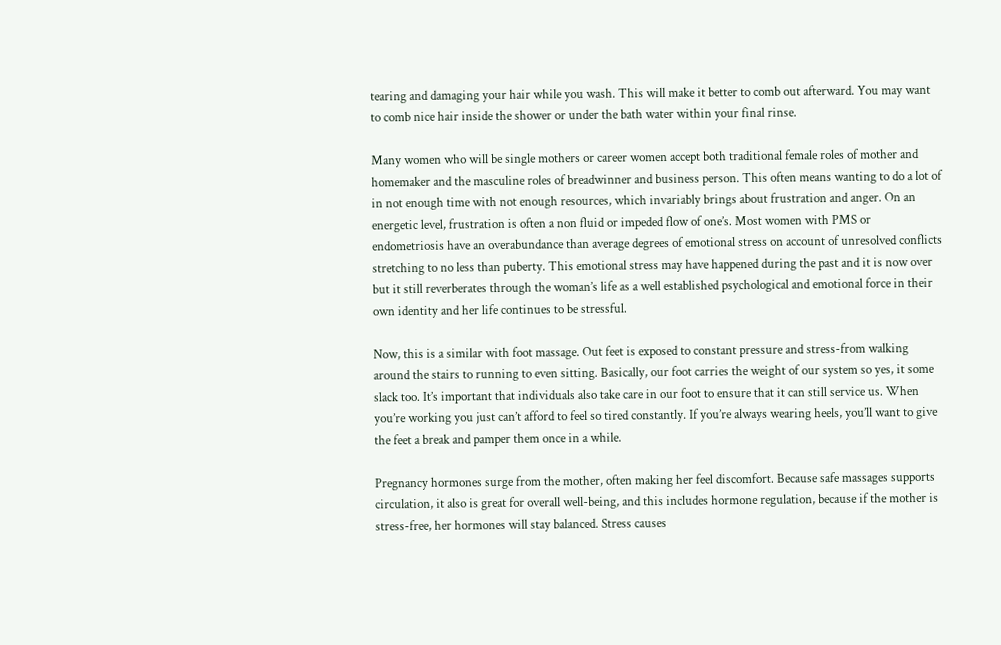tearing and damaging your hair while you wash. This will make it better to comb out afterward. You may want to comb nice hair inside the shower or under the bath water within your final rinse.

Many women who will be single mothers or career women accept both traditional female roles of mother and homemaker and the masculine roles of breadwinner and business person. This often means wanting to do a lot of in not enough time with not enough resources, which invariably brings about frustration and anger. On an energetic level, frustration is often a non fluid or impeded flow of one’s. Most women with PMS or endometriosis have an overabundance than average degrees of emotional stress on account of unresolved conflicts stretching to no less than puberty. This emotional stress may have happened during the past and it is now over but it still reverberates through the woman’s life as a well established psychological and emotional force in their own identity and her life continues to be stressful.

Now, this is a similar with foot massage. Out feet is exposed to constant pressure and stress-from walking around the stairs to running to even sitting. Basically, our foot carries the weight of our system so yes, it some slack too. It’s important that individuals also take care in our foot to ensure that it can still service us. When you’re working you just can’t afford to feel so tired constantly. If you’re always wearing heels, you’ll want to give the feet a break and pamper them once in a while.

Pregnancy hormones surge from the mother, often making her feel discomfort. Because safe massages supports circulation, it also is great for overall well-being, and this includes hormone regulation, because if the mother is stress-free, her hormones will stay balanced. Stress causes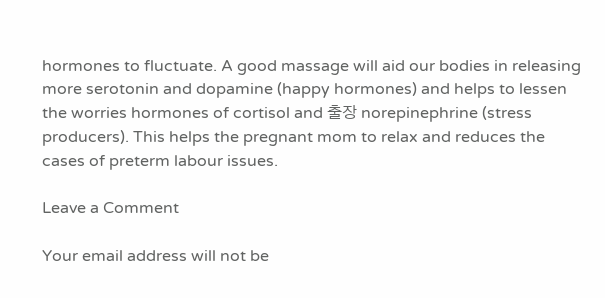hormones to fluctuate. A good massage will aid our bodies in releasing more serotonin and dopamine (happy hormones) and helps to lessen the worries hormones of cortisol and 출장 norepinephrine (stress producers). This helps the pregnant mom to relax and reduces the cases of preterm labour issues.

Leave a Comment

Your email address will not be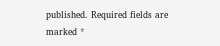published. Required fields are marked *